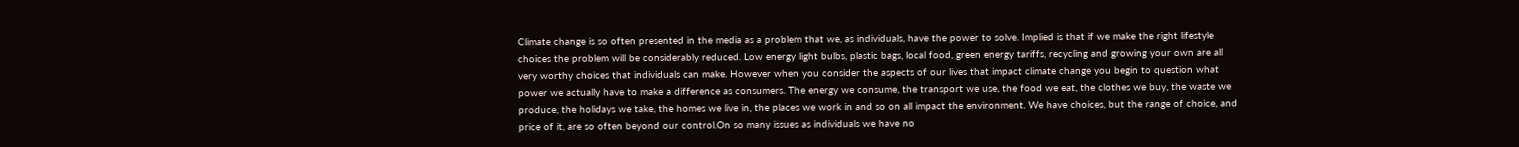Climate change is so often presented in the media as a problem that we, as individuals, have the power to solve. Implied is that if we make the right lifestyle choices the problem will be considerably reduced. Low energy light bulbs, plastic bags, local food, green energy tariffs, recycling and growing your own are all very worthy choices that individuals can make. However when you consider the aspects of our lives that impact climate change you begin to question what power we actually have to make a difference as consumers. The energy we consume, the transport we use, the food we eat, the clothes we buy, the waste we produce, the holidays we take, the homes we live in, the places we work in and so on all impact the environment. We have choices, but the range of choice, and price of it, are so often beyond our control.On so many issues as individuals we have no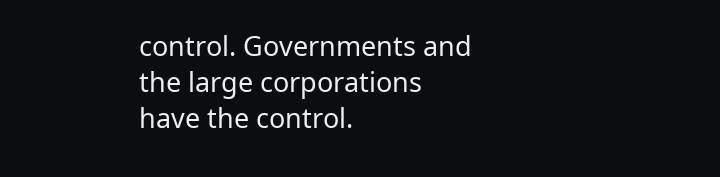control. Governments and the large corporations have the control.